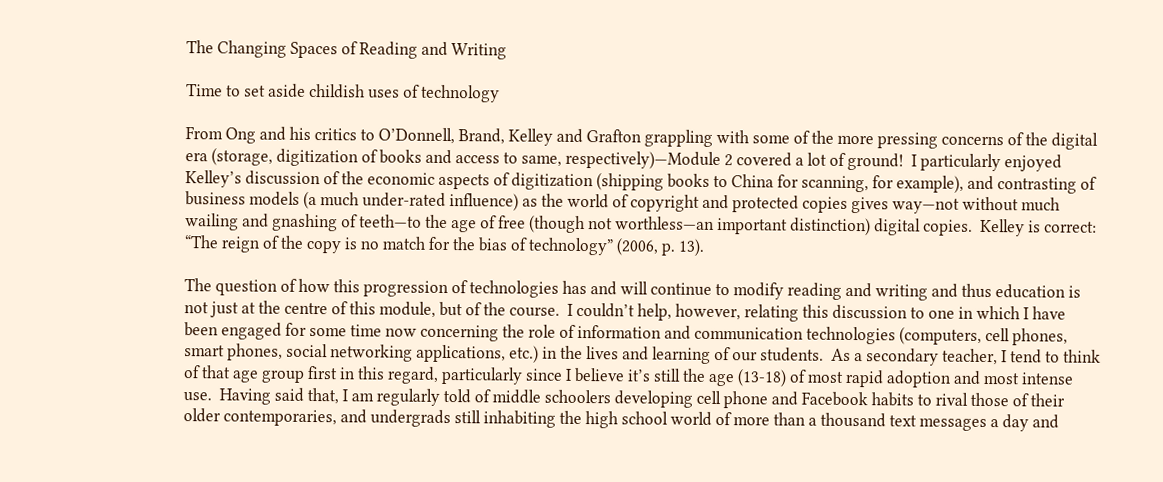The Changing Spaces of Reading and Writing

Time to set aside childish uses of technology

From Ong and his critics to O’Donnell, Brand, Kelley and Grafton grappling with some of the more pressing concerns of the digital era (storage, digitization of books and access to same, respectively)—Module 2 covered a lot of ground!  I particularly enjoyed Kelley’s discussion of the economic aspects of digitization (shipping books to China for scanning, for example), and contrasting of business models (a much under-rated influence) as the world of copyright and protected copies gives way—not without much wailing and gnashing of teeth—to the age of free (though not worthless—an important distinction) digital copies.  Kelley is correct: “The reign of the copy is no match for the bias of technology” (2006, p. 13).

The question of how this progression of technologies has and will continue to modify reading and writing and thus education is not just at the centre of this module, but of the course.  I couldn’t help, however, relating this discussion to one in which I have been engaged for some time now concerning the role of information and communication technologies (computers, cell phones, smart phones, social networking applications, etc.) in the lives and learning of our students.  As a secondary teacher, I tend to think of that age group first in this regard, particularly since I believe it’s still the age (13-18) of most rapid adoption and most intense use.  Having said that, I am regularly told of middle schoolers developing cell phone and Facebook habits to rival those of their older contemporaries, and undergrads still inhabiting the high school world of more than a thousand text messages a day and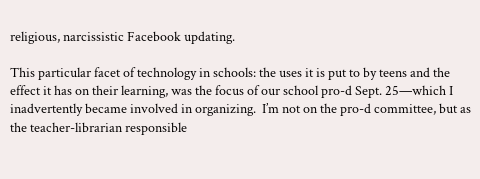religious, narcissistic Facebook updating.

This particular facet of technology in schools: the uses it is put to by teens and the effect it has on their learning, was the focus of our school pro-d Sept. 25—which I inadvertently became involved in organizing.  I’m not on the pro-d committee, but as the teacher-librarian responsible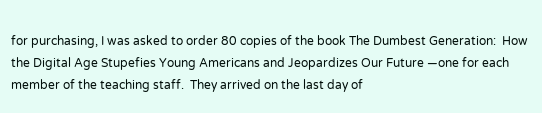for purchasing, I was asked to order 80 copies of the book The Dumbest Generation:  How the Digital Age Stupefies Young Americans and Jeopardizes Our Future —one for each member of the teaching staff.  They arrived on the last day of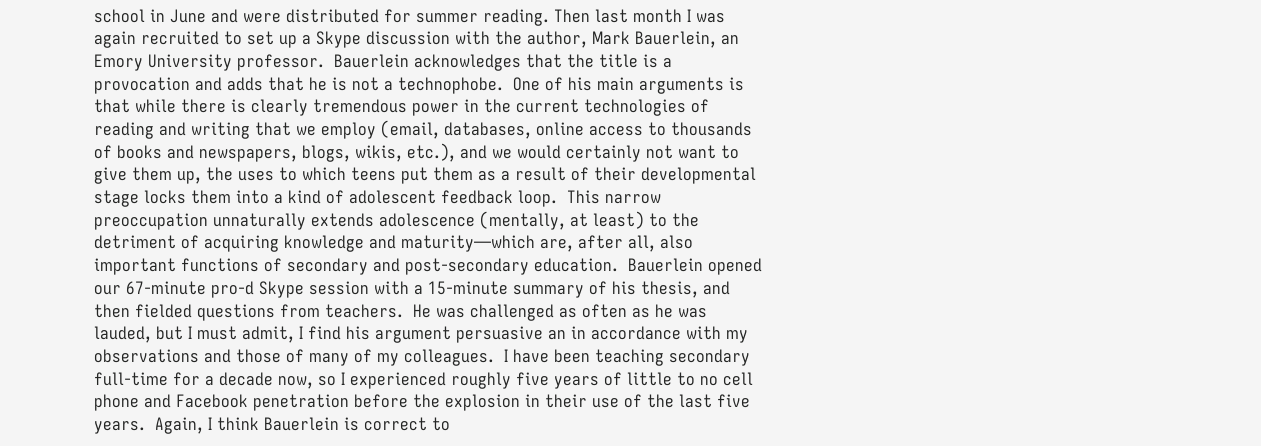school in June and were distributed for summer reading. Then last month I was again recruited to set up a Skype discussion with the author, Mark Bauerlein, an Emory University professor.  Bauerlein acknowledges that the title is a provocation and adds that he is not a technophobe.  One of his main arguments is that while there is clearly tremendous power in the current technologies of reading and writing that we employ (email, databases, online access to thousands of books and newspapers, blogs, wikis, etc.), and we would certainly not want to give them up, the uses to which teens put them as a result of their developmental stage locks them into a kind of adolescent feedback loop.  This narrow preoccupation unnaturally extends adolescence (mentally, at least) to the detriment of acquiring knowledge and maturity—which are, after all, also important functions of secondary and post-secondary education.  Bauerlein opened our 67-minute pro-d Skype session with a 15-minute summary of his thesis, and then fielded questions from teachers.  He was challenged as often as he was lauded, but I must admit, I find his argument persuasive an in accordance with my observations and those of many of my colleagues.  I have been teaching secondary full-time for a decade now, so I experienced roughly five years of little to no cell phone and Facebook penetration before the explosion in their use of the last five years.  Again, I think Bauerlein is correct to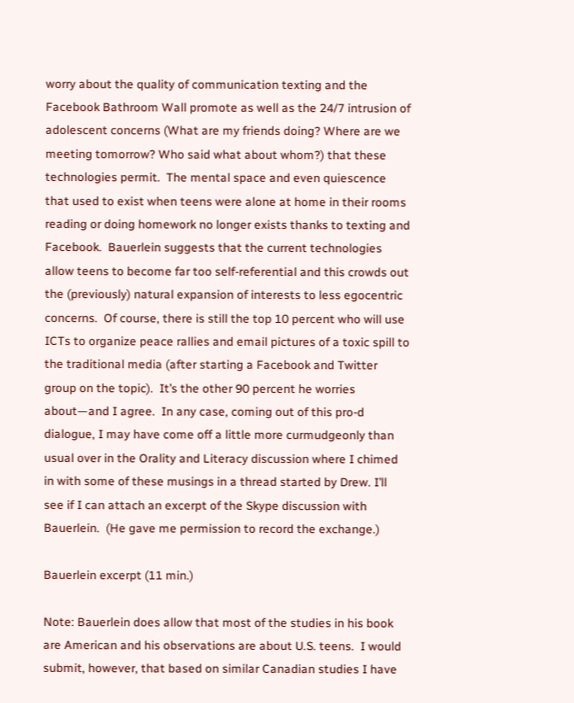worry about the quality of communication texting and the Facebook Bathroom Wall promote as well as the 24/7 intrusion of adolescent concerns (What are my friends doing? Where are we meeting tomorrow? Who said what about whom?) that these technologies permit.  The mental space and even quiescence that used to exist when teens were alone at home in their rooms reading or doing homework no longer exists thanks to texting and Facebook.  Bauerlein suggests that the current technologies allow teens to become far too self-referential and this crowds out the (previously) natural expansion of interests to less egocentric concerns.  Of course, there is still the top 10 percent who will use ICTs to organize peace rallies and email pictures of a toxic spill to the traditional media (after starting a Facebook and Twitter group on the topic).  It’s the other 90 percent he worries about—and I agree.  In any case, coming out of this pro-d dialogue, I may have come off a little more curmudgeonly than usual over in the Orality and Literacy discussion where I chimed in with some of these musings in a thread started by Drew. I’ll see if I can attach an excerpt of the Skype discussion with Bauerlein.  (He gave me permission to record the exchange.)

Bauerlein excerpt (11 min.)

Note: Bauerlein does allow that most of the studies in his book are American and his observations are about U.S. teens.  I would submit, however, that based on similar Canadian studies I have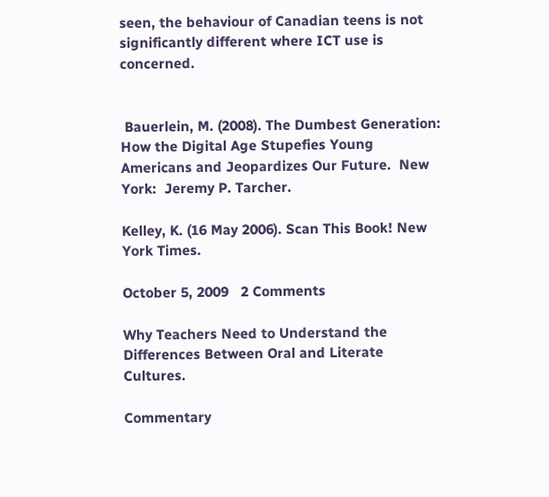seen, the behaviour of Canadian teens is not significantly different where ICT use is concerned.


 Bauerlein, M. (2008). The Dumbest Generation:  How the Digital Age Stupefies Young Americans and Jeopardizes Our Future.  New York:  Jeremy P. Tarcher.

Kelley, K. (16 May 2006). Scan This Book! New York Times.

October 5, 2009   2 Comments

Why Teachers Need to Understand the Differences Between Oral and Literate Cultures.

Commentary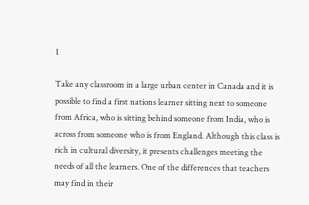1

Take any classroom in a large urban center in Canada and it is possible to find a first nations learner sitting next to someone from Africa, who is sitting behind someone from India, who is across from someone who is from England. Although this class is rich in cultural diversity, it presents challenges meeting the needs of all the learners. One of the differences that teachers may find in their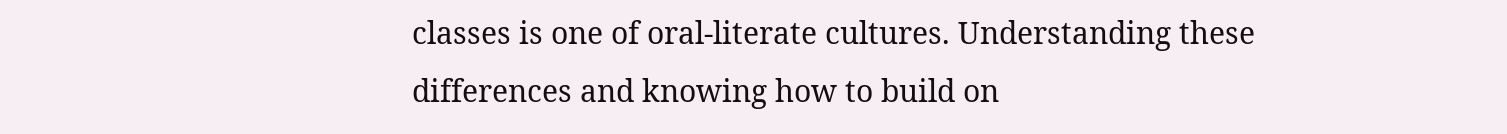classes is one of oral-literate cultures. Understanding these differences and knowing how to build on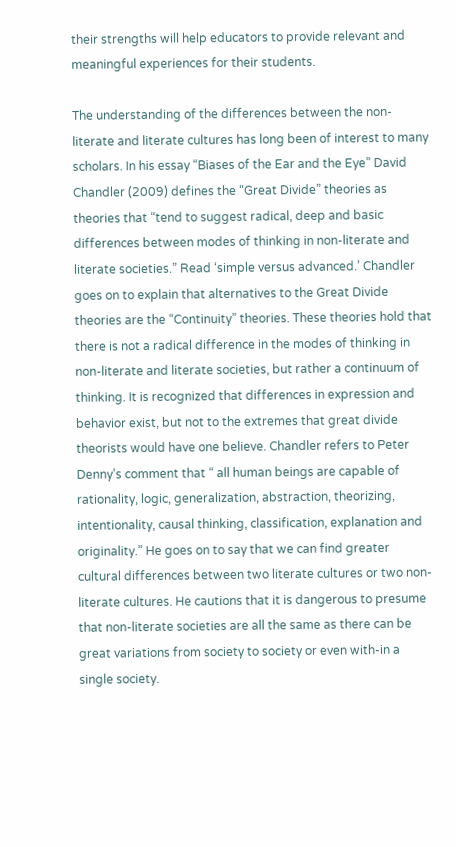their strengths will help educators to provide relevant and meaningful experiences for their students.

The understanding of the differences between the non-literate and literate cultures has long been of interest to many scholars. In his essay “Biases of the Ear and the Eye” David Chandler (2009) defines the “Great Divide” theories as theories that “tend to suggest radical, deep and basic differences between modes of thinking in non-literate and literate societies.” Read ‘simple versus advanced.’ Chandler goes on to explain that alternatives to the Great Divide theories are the “Continuity” theories. These theories hold that there is not a radical difference in the modes of thinking in non-literate and literate societies, but rather a continuum of thinking. It is recognized that differences in expression and behavior exist, but not to the extremes that great divide theorists would have one believe. Chandler refers to Peter Denny’s comment that “ all human beings are capable of rationality, logic, generalization, abstraction, theorizing, intentionality, causal thinking, classification, explanation and originality.” He goes on to say that we can find greater cultural differences between two literate cultures or two non-literate cultures. He cautions that it is dangerous to presume that non-literate societies are all the same as there can be great variations from society to society or even with-in a single society.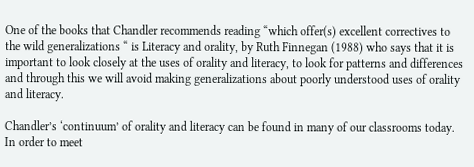One of the books that Chandler recommends reading “which offer(s) excellent correctives to the wild generalizations “ is Literacy and orality, by Ruth Finnegan (1988) who says that it is important to look closely at the uses of orality and literacy, to look for patterns and differences and through this we will avoid making generalizations about poorly understood uses of orality and literacy.

Chandler’s ‘continuum’ of orality and literacy can be found in many of our classrooms today. In order to meet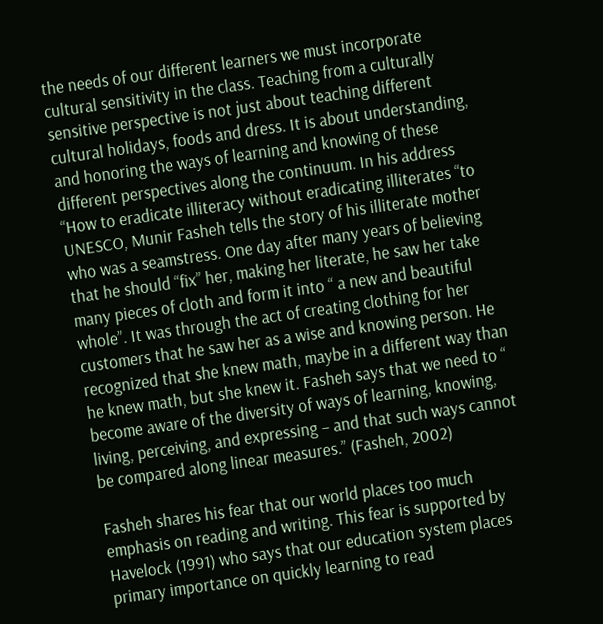the needs of our different learners we must incorporate cultural sensitivity in the class. Teaching from a culturally sensitive perspective is not just about teaching different cultural holidays, foods and dress. It is about understanding, and honoring the ways of learning and knowing of these different perspectives along the continuum. In his address “How to eradicate illiteracy without eradicating illiterates “to UNESCO, Munir Fasheh tells the story of his illiterate mother who was a seamstress. One day after many years of believing that he should “fix” her, making her literate, he saw her take many pieces of cloth and form it into “ a new and beautiful whole”. It was through the act of creating clothing for her customers that he saw her as a wise and knowing person. He recognized that she knew math, maybe in a different way than he knew math, but she knew it. Fasheh says that we need to “ become aware of the diversity of ways of learning, knowing, living, perceiving, and expressing – and that such ways cannot be compared along linear measures.” (Fasheh, 2002)

Fasheh shares his fear that our world places too much emphasis on reading and writing. This fear is supported by Havelock (1991) who says that our education system places primary importance on quickly learning to read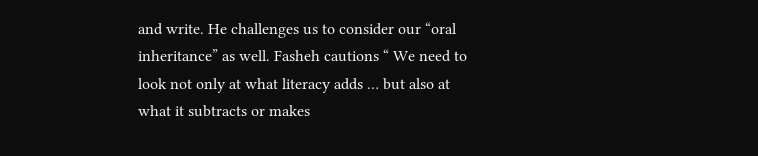and write. He challenges us to consider our “oral inheritance” as well. Fasheh cautions “ We need to look not only at what literacy adds … but also at what it subtracts or makes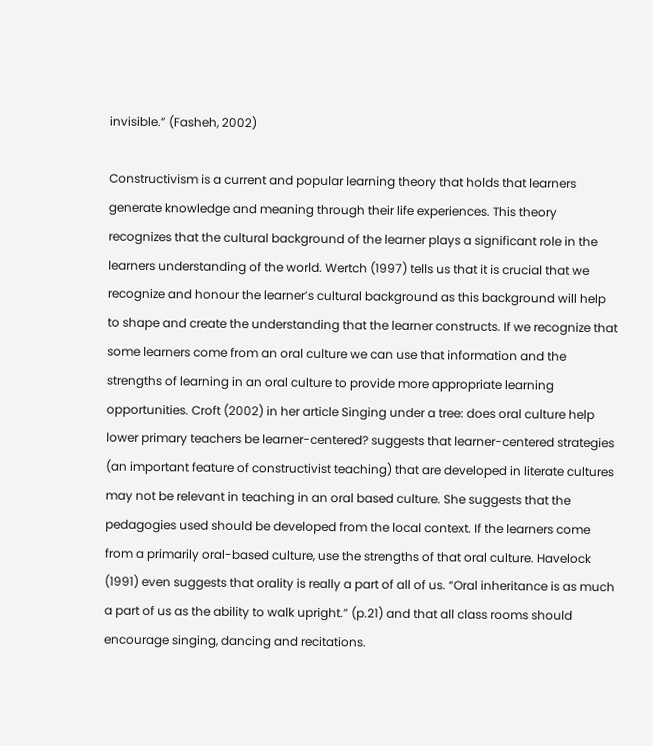invisible.” (Fasheh, 2002)

Constructivism is a current and popular learning theory that holds that learners generate knowledge and meaning through their life experiences. This theory recognizes that the cultural background of the learner plays a significant role in the learners understanding of the world. Wertch (1997) tells us that it is crucial that we recognize and honour the learner’s cultural background as this background will help to shape and create the understanding that the learner constructs. If we recognize that some learners come from an oral culture we can use that information and the strengths of learning in an oral culture to provide more appropriate learning opportunities. Croft (2002) in her article Singing under a tree: does oral culture help lower primary teachers be learner-centered? suggests that learner-centered strategies (an important feature of constructivist teaching) that are developed in literate cultures may not be relevant in teaching in an oral based culture. She suggests that the pedagogies used should be developed from the local context. If the learners come from a primarily oral-based culture, use the strengths of that oral culture. Havelock (1991) even suggests that orality is really a part of all of us. “Oral inheritance is as much a part of us as the ability to walk upright.” (p.21) and that all class rooms should encourage singing, dancing and recitations.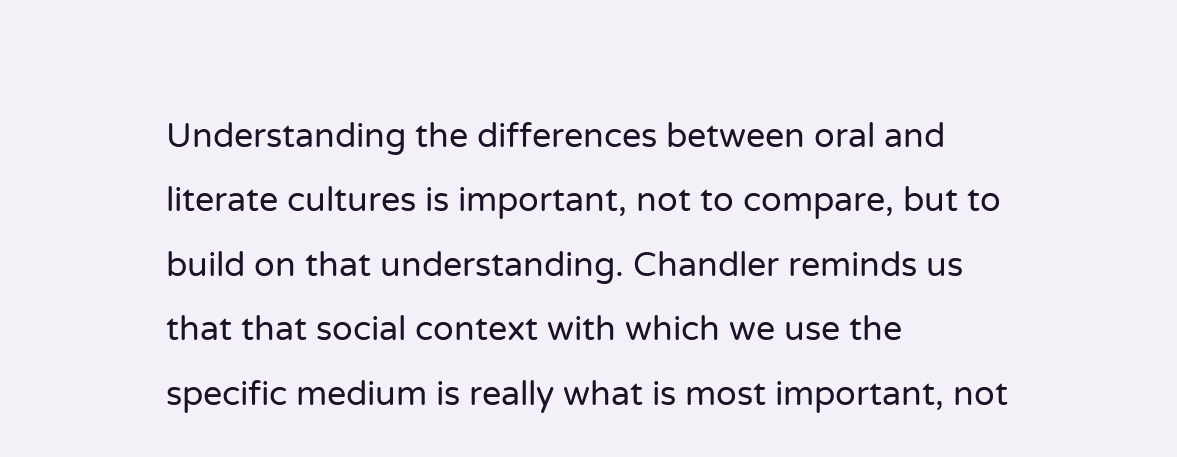Understanding the differences between oral and literate cultures is important, not to compare, but to build on that understanding. Chandler reminds us that that social context with which we use the specific medium is really what is most important, not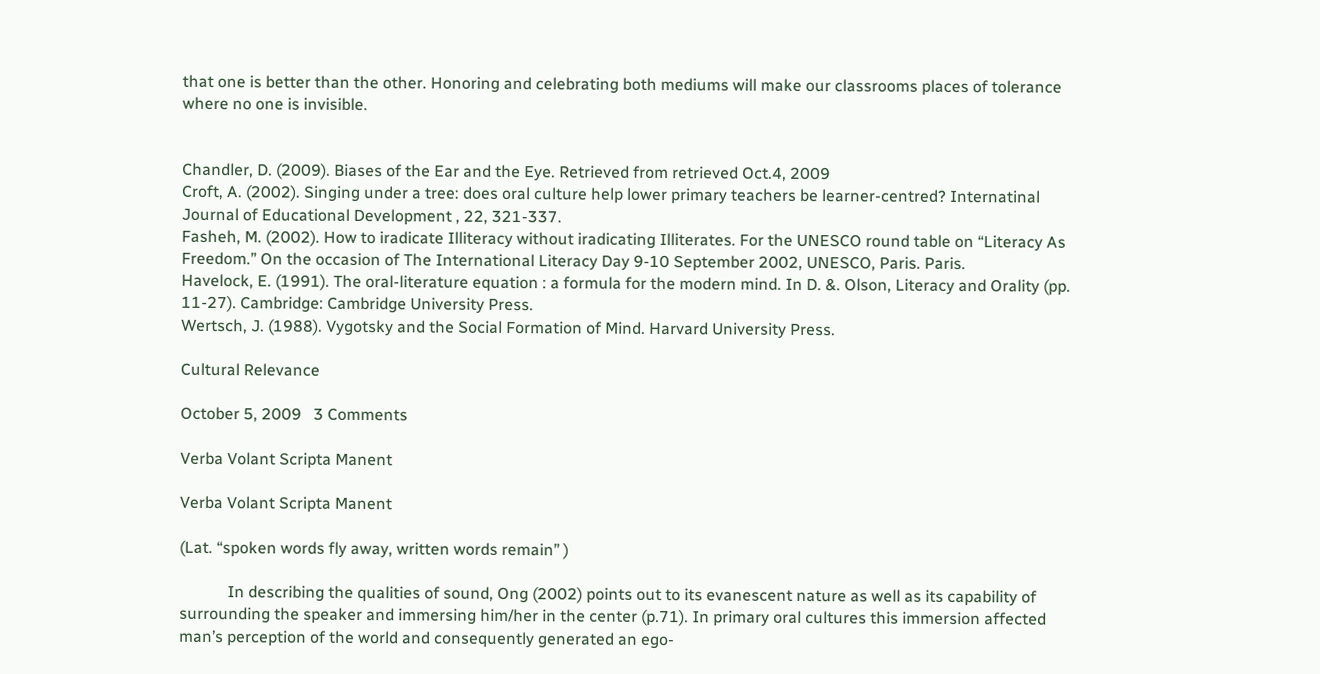that one is better than the other. Honoring and celebrating both mediums will make our classrooms places of tolerance where no one is invisible.


Chandler, D. (2009). Biases of the Ear and the Eye. Retrieved from retrieved Oct.4, 2009
Croft, A. (2002). Singing under a tree: does oral culture help lower primary teachers be learner-centred? Internatinal Journal of Educational Development , 22, 321-337.
Fasheh, M. (2002). How to iradicate Illiteracy without iradicating Illiterates. For the UNESCO round table on “Literacy As Freedom.” On the occasion of The International Literacy Day 9-10 September 2002, UNESCO, Paris. Paris.
Havelock, E. (1991). The oral-literature equation : a formula for the modern mind. In D. &. Olson, Literacy and Orality (pp. 11-27). Cambridge: Cambridge University Press.
Wertsch, J. (1988). Vygotsky and the Social Formation of Mind. Harvard University Press.

Cultural Relevance

October 5, 2009   3 Comments

Verba Volant Scripta Manent

Verba Volant Scripta Manent

(Lat. “spoken words fly away, written words remain” )

            In describing the qualities of sound, Ong (2002) points out to its evanescent nature as well as its capability of surrounding the speaker and immersing him/her in the center (p.71). In primary oral cultures this immersion affected man’s perception of the world and consequently generated an ego-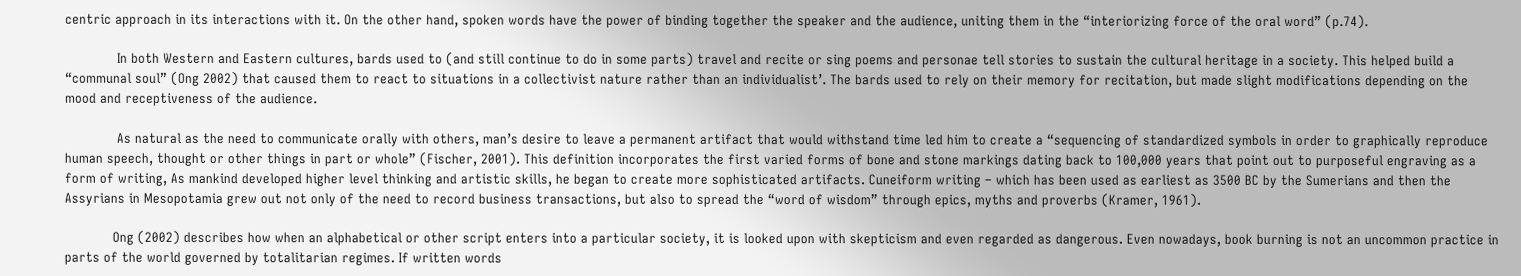centric approach in its interactions with it. On the other hand, spoken words have the power of binding together the speaker and the audience, uniting them in the “interiorizing force of the oral word” (p.74).

             In both Western and Eastern cultures, bards used to (and still continue to do in some parts) travel and recite or sing poems and personae tell stories to sustain the cultural heritage in a society. This helped build a “communal soul” (Ong 2002) that caused them to react to situations in a collectivist nature rather than an individualist’. The bards used to rely on their memory for recitation, but made slight modifications depending on the mood and receptiveness of the audience.

             As natural as the need to communicate orally with others, man’s desire to leave a permanent artifact that would withstand time led him to create a “sequencing of standardized symbols in order to graphically reproduce human speech, thought or other things in part or whole” (Fischer, 2001). This definition incorporates the first varied forms of bone and stone markings dating back to 100,000 years that point out to purposeful engraving as a form of writing, As mankind developed higher level thinking and artistic skills, he began to create more sophisticated artifacts. Cuneiform writing – which has been used as earliest as 3500 BC by the Sumerians and then the Assyrians in Mesopotamia grew out not only of the need to record business transactions, but also to spread the “word of wisdom” through epics, myths and proverbs (Kramer, 1961).

            Ong (2002) describes how when an alphabetical or other script enters into a particular society, it is looked upon with skepticism and even regarded as dangerous. Even nowadays, book burning is not an uncommon practice in parts of the world governed by totalitarian regimes. If written words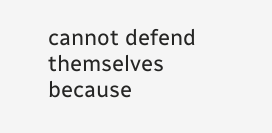cannot defend themselves because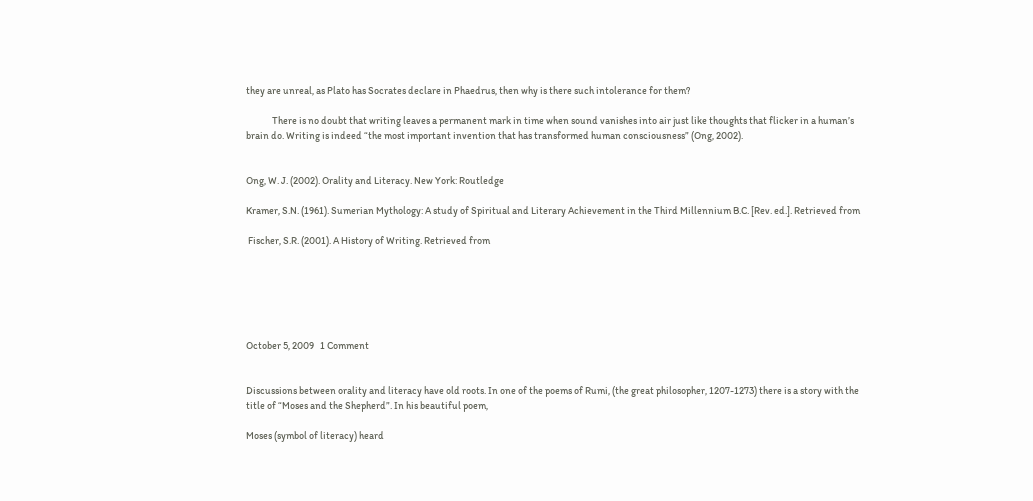they are unreal, as Plato has Socrates declare in Phaedrus, then why is there such intolerance for them?

             There is no doubt that writing leaves a permanent mark in time when sound vanishes into air just like thoughts that flicker in a human’s brain do. Writing is indeed “the most important invention that has transformed human consciousness” (Ong, 2002).


Ong, W. J. (2002). Orality and Literacy. New York: Routledge

Kramer, S.N. (1961). Sumerian Mythology: A study of Spiritual and Literary Achievement in the Third Millennium B.C. [Rev. ed.]. Retrieved from

 Fischer, S.R. (2001). A History of Writing. Retrieved from






October 5, 2009   1 Comment


Discussions between orality and literacy have old roots. In one of the poems of Rumi, (the great philosopher, 1207-1273) there is a story with the title of “Moses and the Shepherd”. In his beautiful poem,

Moses (symbol of literacy) heard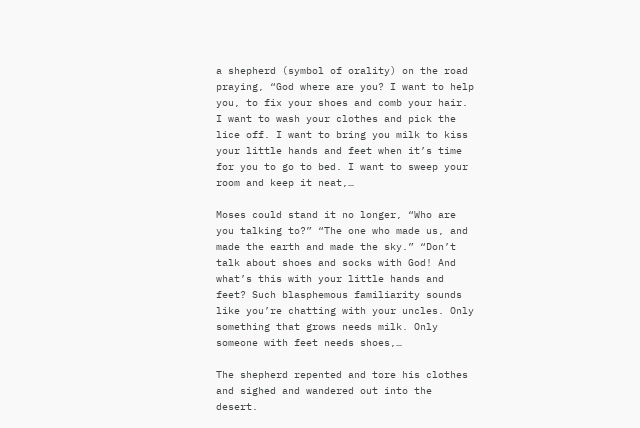a shepherd (symbol of orality) on the road praying, “God where are you? I want to help you, to fix your shoes and comb your hair. I want to wash your clothes and pick the lice off. I want to bring you milk to kiss your little hands and feet when it’s time for you to go to bed. I want to sweep your room and keep it neat,…

Moses could stand it no longer, “Who are you talking to?” “The one who made us, and made the earth and made the sky.” “Don’t talk about shoes and socks with God! And what’s this with your little hands and feet? Such blasphemous familiarity sounds like you’re chatting with your uncles. Only something that grows needs milk. Only someone with feet needs shoes,…

The shepherd repented and tore his clothes and sighed and wandered out into the desert.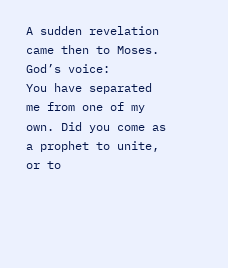A sudden revelation came then to Moses. God’s voice:
You have separated me from one of my own. Did you come as a prophet to unite, or to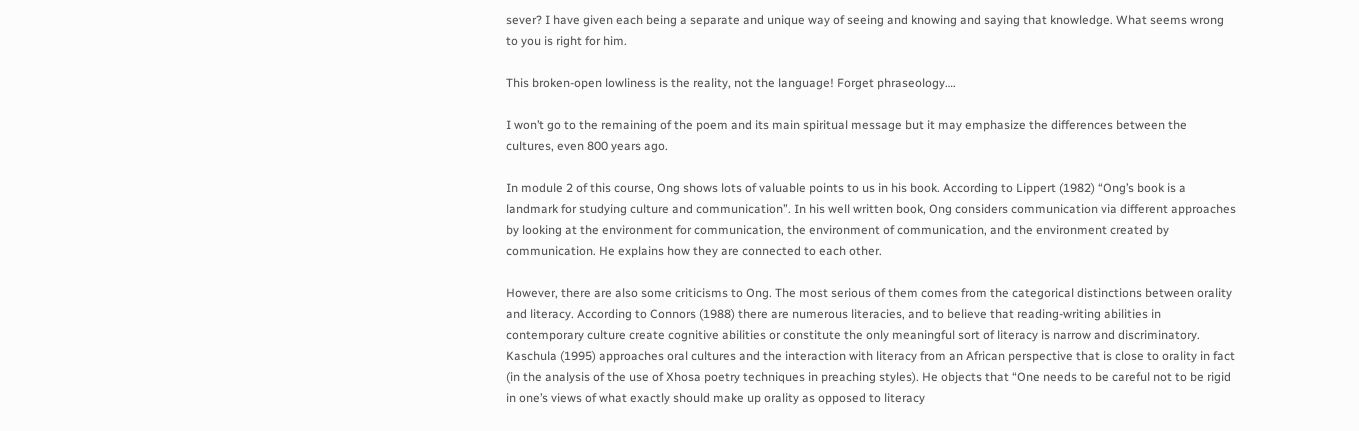sever? I have given each being a separate and unique way of seeing and knowing and saying that knowledge. What seems wrong to you is right for him.

This broken-open lowliness is the reality, not the language! Forget phraseology….

I won’t go to the remaining of the poem and its main spiritual message but it may emphasize the differences between the cultures, even 800 years ago.

In module 2 of this course, Ong shows lots of valuable points to us in his book. According to Lippert (1982) “Ong’s book is a landmark for studying culture and communication”. In his well written book, Ong considers communication via different approaches by looking at the environment for communication, the environment of communication, and the environment created by communication. He explains how they are connected to each other.

However, there are also some criticisms to Ong. The most serious of them comes from the categorical distinctions between orality and literacy. According to Connors (1988) there are numerous literacies, and to believe that reading-writing abilities in contemporary culture create cognitive abilities or constitute the only meaningful sort of literacy is narrow and discriminatory. Kaschula (1995) approaches oral cultures and the interaction with literacy from an African perspective that is close to orality in fact (in the analysis of the use of Xhosa poetry techniques in preaching styles). He objects that “One needs to be careful not to be rigid in one’s views of what exactly should make up orality as opposed to literacy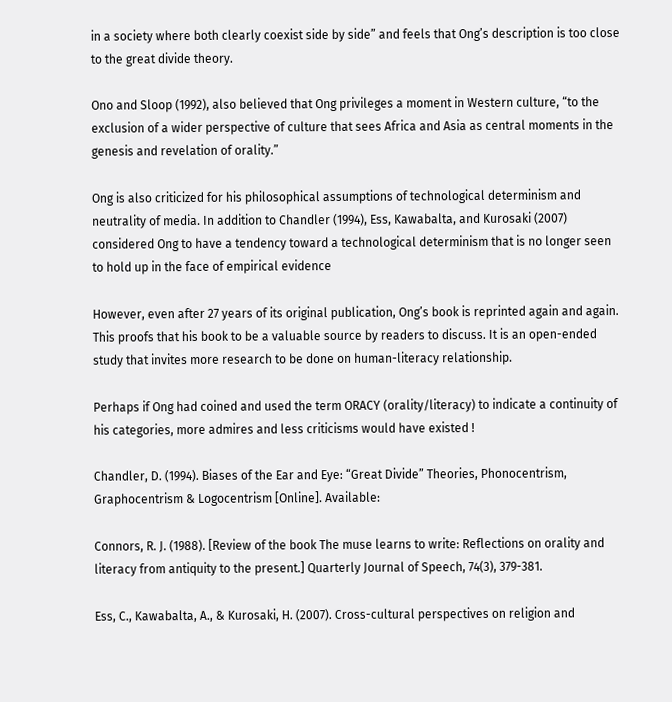in a society where both clearly coexist side by side” and feels that Ong’s description is too close to the great divide theory.

Ono and Sloop (1992), also believed that Ong privileges a moment in Western culture, “to the exclusion of a wider perspective of culture that sees Africa and Asia as central moments in the genesis and revelation of orality.”

Ong is also criticized for his philosophical assumptions of technological determinism and neutrality of media. In addition to Chandler (1994), Ess, Kawabalta, and Kurosaki (2007) considered Ong to have a tendency toward a technological determinism that is no longer seen to hold up in the face of empirical evidence

However, even after 27 years of its original publication, Ong’s book is reprinted again and again. This proofs that his book to be a valuable source by readers to discuss. It is an open-ended study that invites more research to be done on human-literacy relationship.

Perhaps if Ong had coined and used the term ORACY (orality/literacy) to indicate a continuity of his categories, more admires and less criticisms would have existed !

Chandler, D. (1994). Biases of the Ear and Eye: “Great Divide” Theories, Phonocentrism, Graphocentrism & Logocentrism [Online]. Available:

Connors, R. J. (1988). [Review of the book The muse learns to write: Reflections on orality and literacy from antiquity to the present.] Quarterly Journal of Speech, 74(3), 379-381.

Ess, C., Kawabalta, A., & Kurosaki, H. (2007). Cross-cultural perspectives on religion and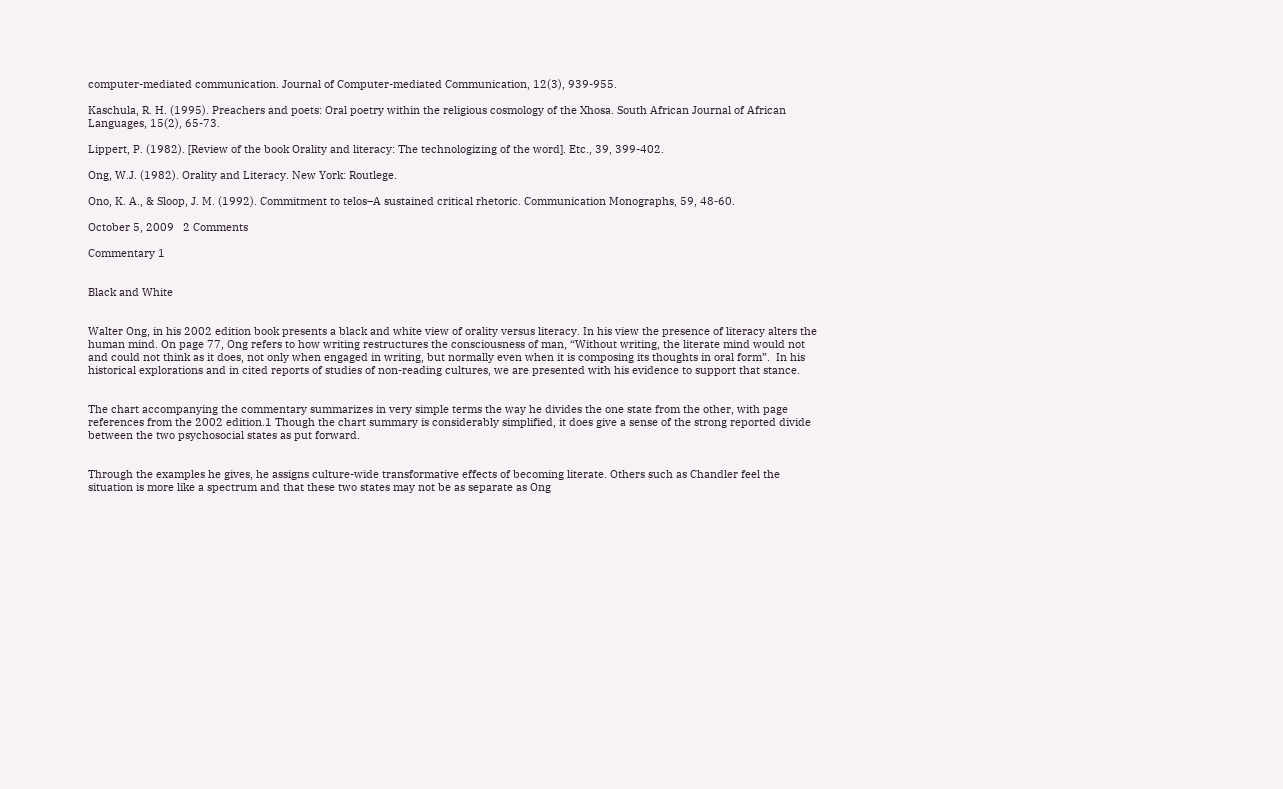computer-mediated communication. Journal of Computer-mediated Communication, 12(3), 939-955.

Kaschula, R. H. (1995). Preachers and poets: Oral poetry within the religious cosmology of the Xhosa. South African Journal of African Languages, 15(2), 65-73.

Lippert, P. (1982). [Review of the book Orality and literacy: The technologizing of the word]. Etc., 39, 399-402.

Ong, W.J. (1982). Orality and Literacy. New York: Routlege.

Ono, K. A., & Sloop, J. M. (1992). Commitment to telos–A sustained critical rhetoric. Communication Monographs, 59, 48-60.

October 5, 2009   2 Comments

Commentary 1


Black and White


Walter Ong, in his 2002 edition book presents a black and white view of orality versus literacy. In his view the presence of literacy alters the human mind. On page 77, Ong refers to how writing restructures the consciousness of man, “Without writing, the literate mind would not and could not think as it does, not only when engaged in writing, but normally even when it is composing its thoughts in oral form”.  In his historical explorations and in cited reports of studies of non-reading cultures, we are presented with his evidence to support that stance.


The chart accompanying the commentary summarizes in very simple terms the way he divides the one state from the other, with page references from the 2002 edition.1 Though the chart summary is considerably simplified, it does give a sense of the strong reported divide between the two psychosocial states as put forward.


Through the examples he gives, he assigns culture-wide transformative effects of becoming literate. Others such as Chandler feel the situation is more like a spectrum and that these two states may not be as separate as Ong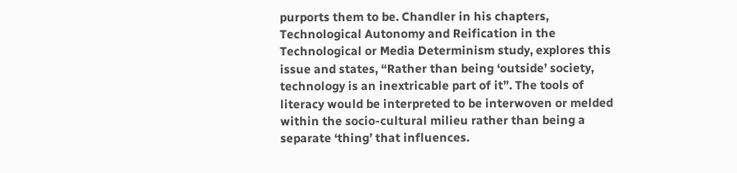purports them to be. Chandler in his chapters, Technological Autonomy and Reification in the Technological or Media Determinism study, explores this issue and states, “Rather than being ‘outside’ society, technology is an inextricable part of it”. The tools of literacy would be interpreted to be interwoven or melded within the socio-cultural milieu rather than being a separate ‘thing’ that influences.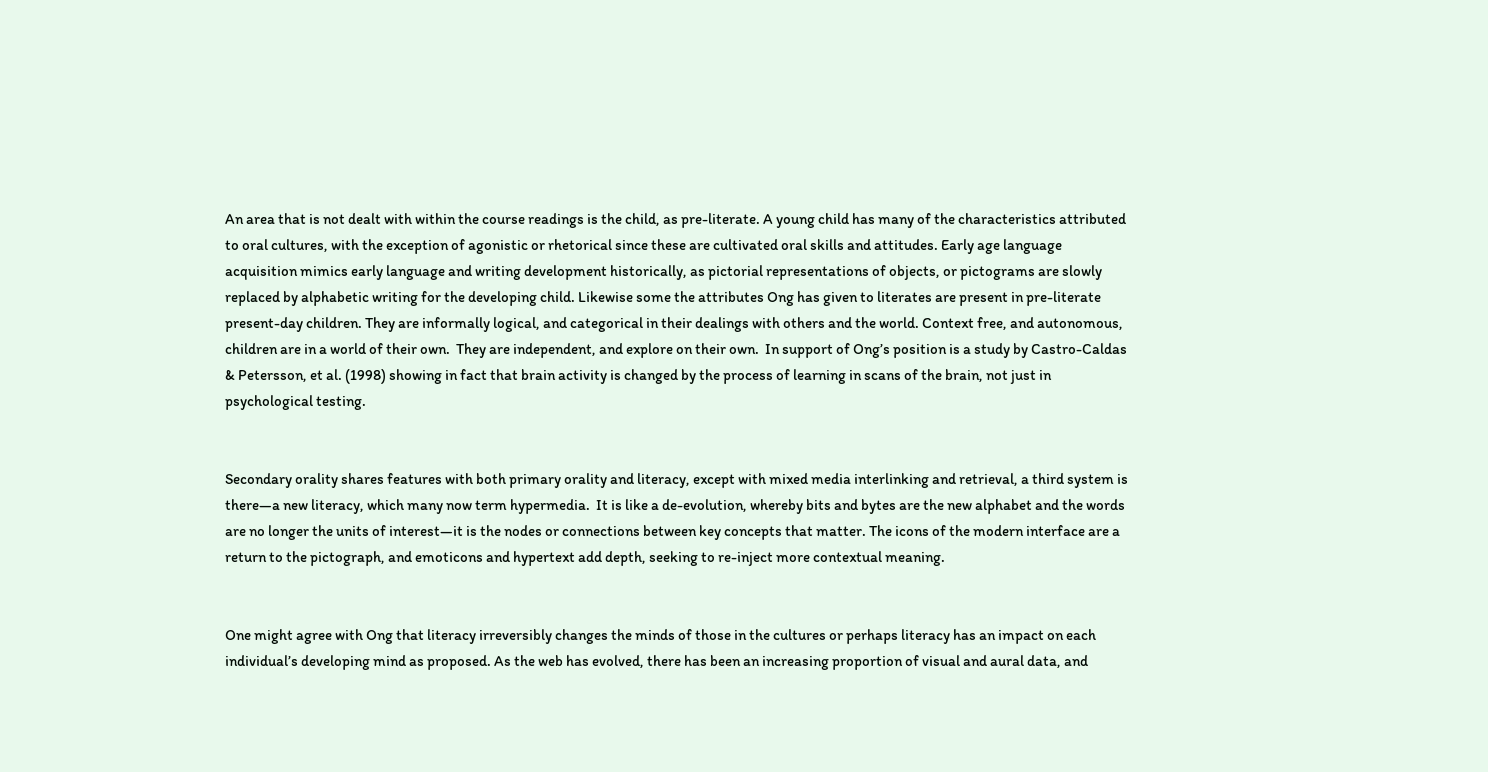An area that is not dealt with within the course readings is the child, as pre-literate. A young child has many of the characteristics attributed to oral cultures, with the exception of agonistic or rhetorical since these are cultivated oral skills and attitudes. Early age language acquisition mimics early language and writing development historically, as pictorial representations of objects, or pictograms are slowly replaced by alphabetic writing for the developing child. Likewise some the attributes Ong has given to literates are present in pre-literate present-day children. They are informally logical, and categorical in their dealings with others and the world. Context free, and autonomous, children are in a world of their own.  They are independent, and explore on their own.  In support of Ong’s position is a study by Castro-Caldas & Petersson, et al. (1998) showing in fact that brain activity is changed by the process of learning in scans of the brain, not just in psychological testing.


Secondary orality shares features with both primary orality and literacy, except with mixed media interlinking and retrieval, a third system is there—a new literacy, which many now term hypermedia.  It is like a de-evolution, whereby bits and bytes are the new alphabet and the words are no longer the units of interest—it is the nodes or connections between key concepts that matter. The icons of the modern interface are a return to the pictograph, and emoticons and hypertext add depth, seeking to re-inject more contextual meaning.


One might agree with Ong that literacy irreversibly changes the minds of those in the cultures or perhaps literacy has an impact on each individual’s developing mind as proposed. As the web has evolved, there has been an increasing proportion of visual and aural data, and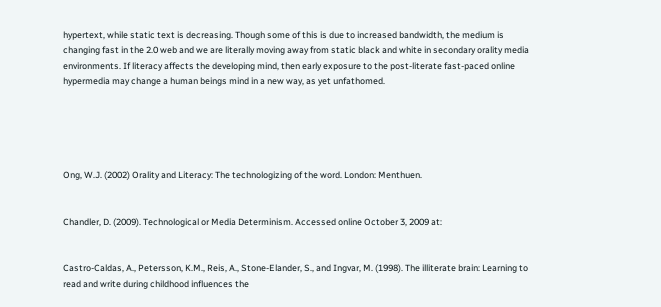hypertext, while static text is decreasing. Though some of this is due to increased bandwidth, the medium is changing fast in the 2.0 web and we are literally moving away from static black and white in secondary orality media environments. If literacy affects the developing mind, then early exposure to the post-literate fast-paced online hypermedia may change a human beings mind in a new way, as yet unfathomed.





Ong, W.J. (2002) Orality and Literacy: The technologizing of the word. London: Menthuen.


Chandler, D. (2009). Technological or Media Determinism. Accessed online October 3, 2009 at:


Castro-Caldas, A., Petersson, K.M., Reis, A., Stone-Elander, S., and Ingvar, M. (1998). The illiterate brain: Learning to read and write during childhood influences the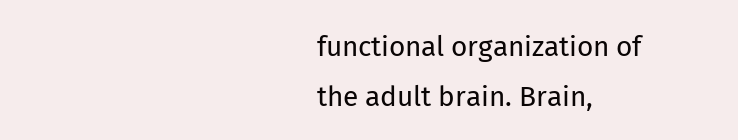functional organization of the adult brain. Brain,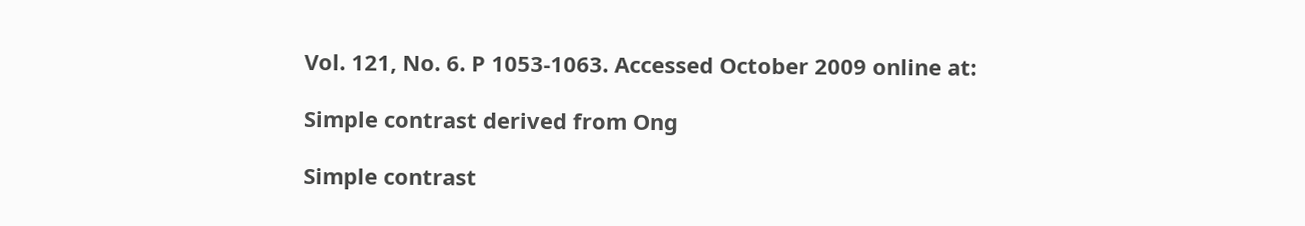Vol. 121, No. 6. P 1053-1063. Accessed October 2009 online at:

Simple contrast derived from Ong

Simple contrast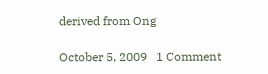derived from Ong

October 5, 2009   1 Comment